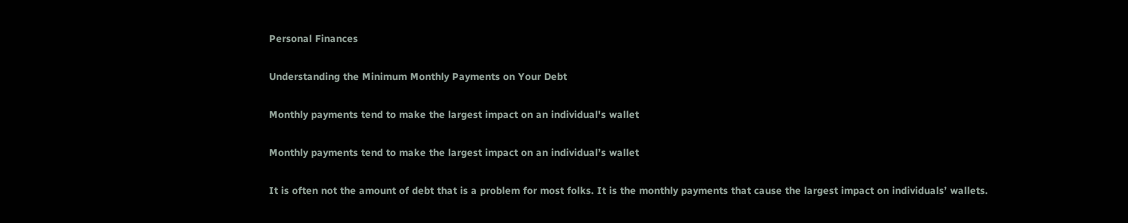Personal Finances

Understanding the Minimum Monthly Payments on Your Debt

Monthly payments tend to make the largest impact on an individual's wallet

Monthly payments tend to make the largest impact on an individual’s wallet

It is often not the amount of debt that is a problem for most folks. It is the monthly payments that cause the largest impact on individuals’ wallets.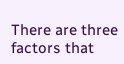There are three factors that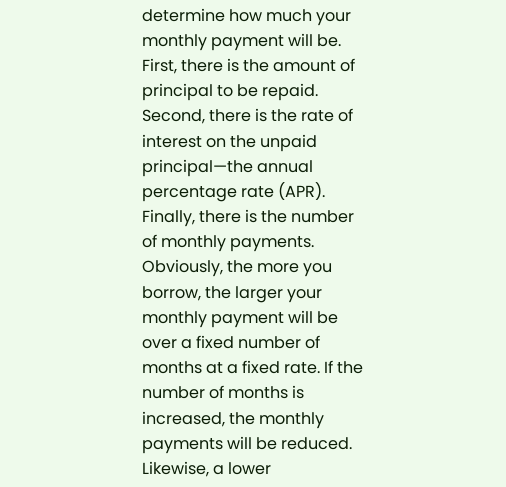determine how much your monthly payment will be. First, there is the amount of principal to be repaid. Second, there is the rate of interest on the unpaid principal—the annual percentage rate (APR). Finally, there is the number of monthly payments. Obviously, the more you borrow, the larger your monthly payment will be over a fixed number of months at a fixed rate. If the number of months is increased, the monthly payments will be reduced. Likewise, a lower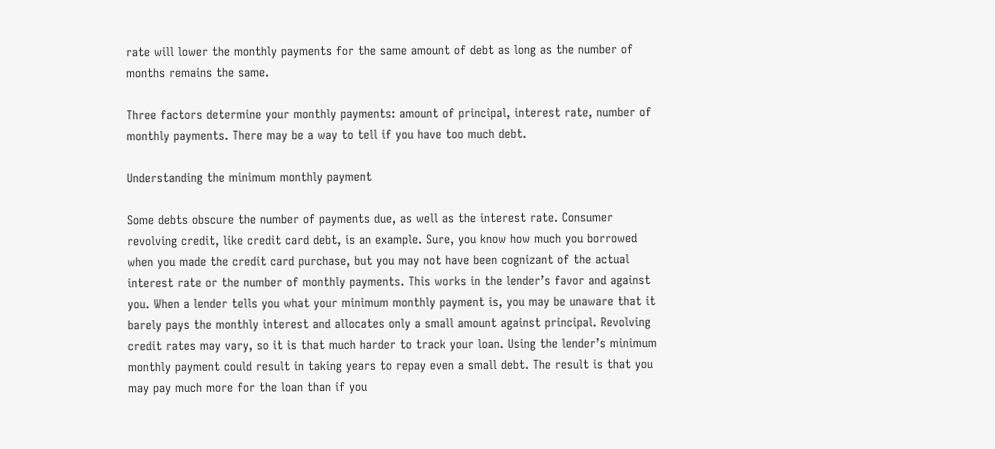rate will lower the monthly payments for the same amount of debt as long as the number of months remains the same.

Three factors determine your monthly payments: amount of principal, interest rate, number of monthly payments. There may be a way to tell if you have too much debt.

Understanding the minimum monthly payment

Some debts obscure the number of payments due, as well as the interest rate. Consumer revolving credit, like credit card debt, is an example. Sure, you know how much you borrowed when you made the credit card purchase, but you may not have been cognizant of the actual interest rate or the number of monthly payments. This works in the lender’s favor and against you. When a lender tells you what your minimum monthly payment is, you may be unaware that it barely pays the monthly interest and allocates only a small amount against principal. Revolving credit rates may vary, so it is that much harder to track your loan. Using the lender’s minimum monthly payment could result in taking years to repay even a small debt. The result is that you may pay much more for the loan than if you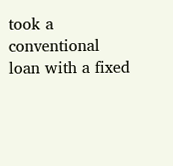took a conventional loan with a fixed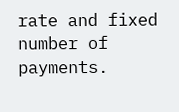rate and fixed number of payments.